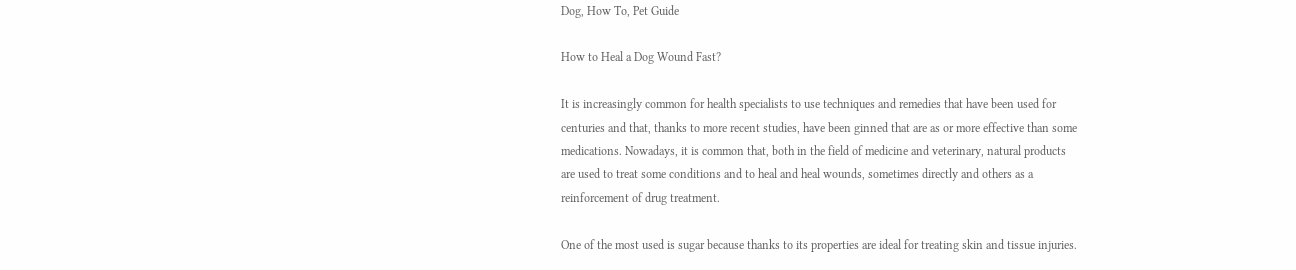Dog, How To, Pet Guide

How to Heal a Dog Wound Fast?

It is increasingly common for health specialists to use techniques and remedies that have been used for centuries and that, thanks to more recent studies, have been ginned that are as or more effective than some medications. Nowadays, it is common that, both in the field of medicine and veterinary, natural products are used to treat some conditions and to heal and heal wounds, sometimes directly and others as a reinforcement of drug treatment.

One of the most used is sugar because thanks to its properties are ideal for treating skin and tissue injuries.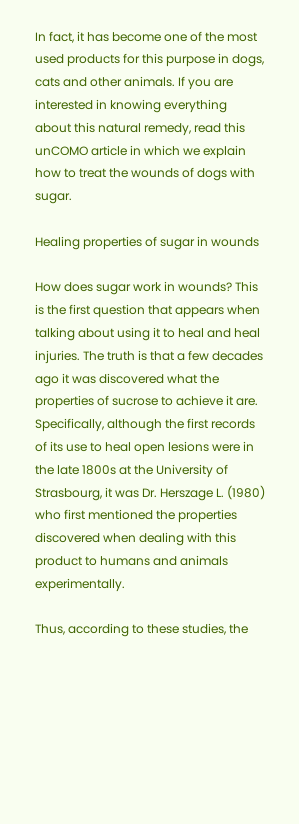In fact, it has become one of the most used products for this purpose in dogs, cats and other animals. If you are interested in knowing everything about this natural remedy, read this unCOMO article in which we explain how to treat the wounds of dogs with sugar.

Healing properties of sugar in wounds

How does sugar work in wounds? This is the first question that appears when talking about using it to heal and heal injuries. The truth is that a few decades ago it was discovered what the properties of sucrose to achieve it are. Specifically, although the first records of its use to heal open lesions were in the late 1800s at the University of Strasbourg, it was Dr. Herszage L. (1980) who first mentioned the properties discovered when dealing with this product to humans and animals experimentally.

Thus, according to these studies, the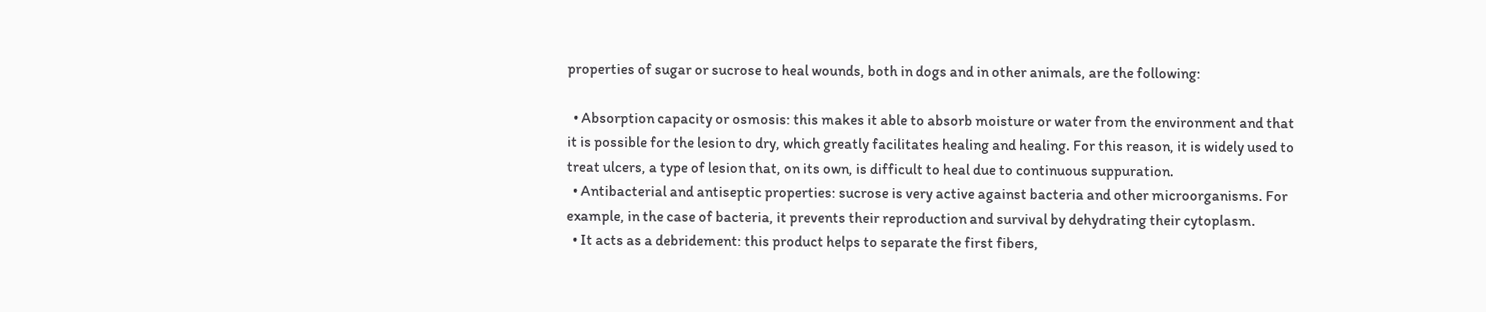properties of sugar or sucrose to heal wounds, both in dogs and in other animals, are the following:

  • Absorption capacity or osmosis: this makes it able to absorb moisture or water from the environment and that it is possible for the lesion to dry, which greatly facilitates healing and healing. For this reason, it is widely used to treat ulcers, a type of lesion that, on its own, is difficult to heal due to continuous suppuration.
  • Antibacterial and antiseptic properties: sucrose is very active against bacteria and other microorganisms. For example, in the case of bacteria, it prevents their reproduction and survival by dehydrating their cytoplasm.
  • It acts as a debridement: this product helps to separate the first fibers,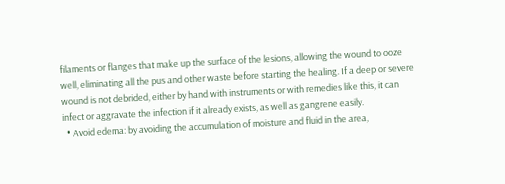filaments or flanges that make up the surface of the lesions, allowing the wound to ooze well, eliminating all the pus and other waste before starting the healing. If a deep or severe wound is not debrided, either by hand with instruments or with remedies like this, it can infect or aggravate the infection if it already exists, as well as gangrene easily.
  • Avoid edema: by avoiding the accumulation of moisture and fluid in the area,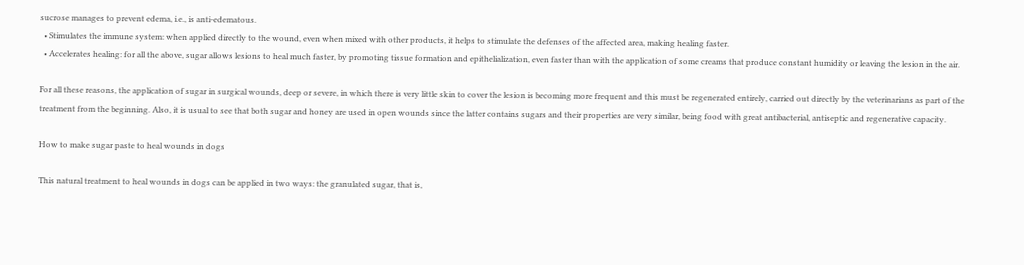sucrose manages to prevent edema, i.e., is anti-edematous.
  • Stimulates the immune system: when applied directly to the wound, even when mixed with other products, it helps to stimulate the defenses of the affected area, making healing faster.
  • Accelerates healing: for all the above, sugar allows lesions to heal much faster, by promoting tissue formation and epithelialization, even faster than with the application of some creams that produce constant humidity or leaving the lesion in the air.

For all these reasons, the application of sugar in surgical wounds, deep or severe, in which there is very little skin to cover the lesion is becoming more frequent and this must be regenerated entirely, carried out directly by the veterinarians as part of the treatment from the beginning. Also, it is usual to see that both sugar and honey are used in open wounds since the latter contains sugars and their properties are very similar, being food with great antibacterial, antiseptic and regenerative capacity.

How to make sugar paste to heal wounds in dogs

This natural treatment to heal wounds in dogs can be applied in two ways: the granulated sugar, that is,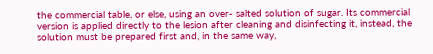the commercial table, or else, using an over- salted solution of sugar. Its commercial version is applied directly to the lesion after cleaning and disinfecting it, instead, the solution must be prepared first and, in the same way,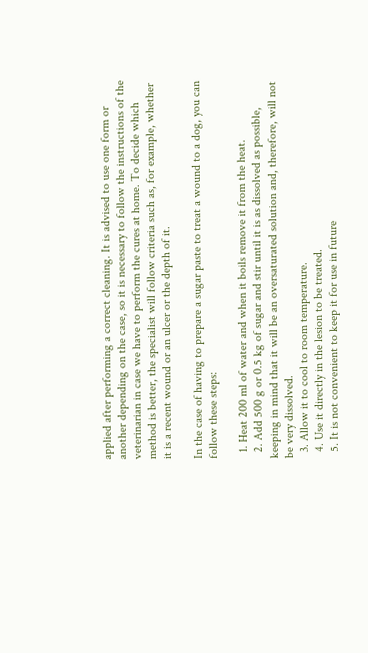applied after performing a correct cleaning. It is advised to use one form or another depending on the case, so it is necessary to follow the instructions of the veterinarian in case we have to perform the cures at home. To decide which method is better, the specialist will follow criteria such as, for example, whether it is a recent wound or an ulcer or the depth of it.

In the case of having to prepare a sugar paste to treat a wound to a dog, you can follow these steps:

  1. Heat 200 ml of water and when it boils remove it from the heat.
  2. Add 500 g or 0.5 kg of sugar and stir until it is as dissolved as possible, keeping in mind that it will be an oversaturated solution and, therefore, will not be very dissolved.
  3. Allow it to cool to room temperature.
  4. Use it directly in the lesion to be treated.
  5. It is not convenient to keep it for use in future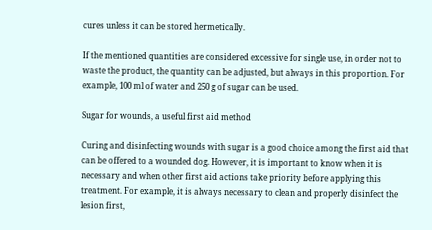cures unless it can be stored hermetically.

If the mentioned quantities are considered excessive for single use, in order not to waste the product, the quantity can be adjusted, but always in this proportion. For example, 100 ml of water and 250 g of sugar can be used.

Sugar for wounds, a useful first aid method

Curing and disinfecting wounds with sugar is a good choice among the first aid that can be offered to a wounded dog. However, it is important to know when it is necessary and when other first aid actions take priority before applying this treatment. For example, it is always necessary to clean and properly disinfect the lesion first,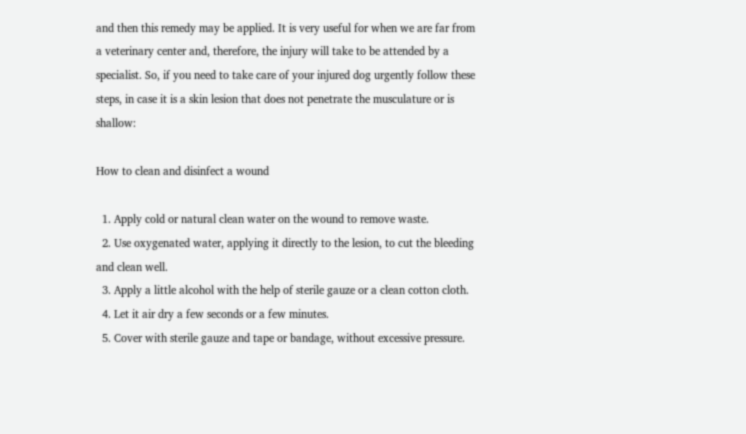and then this remedy may be applied. It is very useful for when we are far from a veterinary center and, therefore, the injury will take to be attended by a specialist. So, if you need to take care of your injured dog urgently follow these steps, in case it is a skin lesion that does not penetrate the musculature or is shallow:

How to clean and disinfect a wound

  1. Apply cold or natural clean water on the wound to remove waste.
  2. Use oxygenated water, applying it directly to the lesion, to cut the bleeding and clean well.
  3. Apply a little alcohol with the help of sterile gauze or a clean cotton cloth.
  4. Let it air dry a few seconds or a few minutes.
  5. Cover with sterile gauze and tape or bandage, without excessive pressure.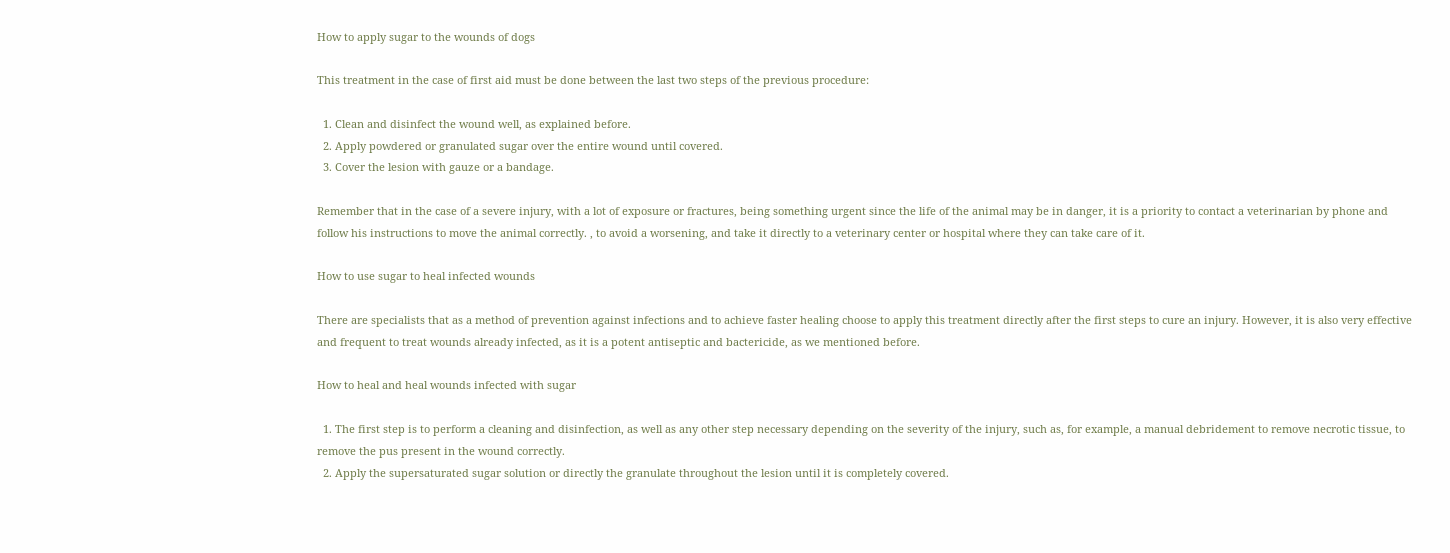How to apply sugar to the wounds of dogs

This treatment in the case of first aid must be done between the last two steps of the previous procedure:

  1. Clean and disinfect the wound well, as explained before.
  2. Apply powdered or granulated sugar over the entire wound until covered.
  3. Cover the lesion with gauze or a bandage.

Remember that in the case of a severe injury, with a lot of exposure or fractures, being something urgent since the life of the animal may be in danger, it is a priority to contact a veterinarian by phone and follow his instructions to move the animal correctly. , to avoid a worsening, and take it directly to a veterinary center or hospital where they can take care of it.

How to use sugar to heal infected wounds

There are specialists that as a method of prevention against infections and to achieve faster healing choose to apply this treatment directly after the first steps to cure an injury. However, it is also very effective and frequent to treat wounds already infected, as it is a potent antiseptic and bactericide, as we mentioned before.

How to heal and heal wounds infected with sugar

  1. The first step is to perform a cleaning and disinfection, as well as any other step necessary depending on the severity of the injury, such as, for example, a manual debridement to remove necrotic tissue, to remove the pus present in the wound correctly.
  2. Apply the supersaturated sugar solution or directly the granulate throughout the lesion until it is completely covered.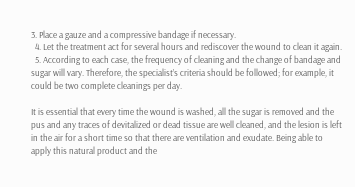3. Place a gauze and a compressive bandage if necessary.
  4. Let the treatment act for several hours and rediscover the wound to clean it again.
  5. According to each case, the frequency of cleaning and the change of bandage and sugar will vary. Therefore, the specialist’s criteria should be followed; for example, it could be two complete cleanings per day.

It is essential that every time the wound is washed, all the sugar is removed and the pus and any traces of devitalized or dead tissue are well cleaned, and the lesion is left in the air for a short time so that there are ventilation and exudate. Being able to apply this natural product and the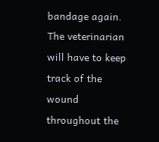bandage again. The veterinarian will have to keep track of the wound throughout the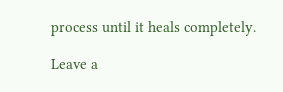process until it heals completely.

Leave a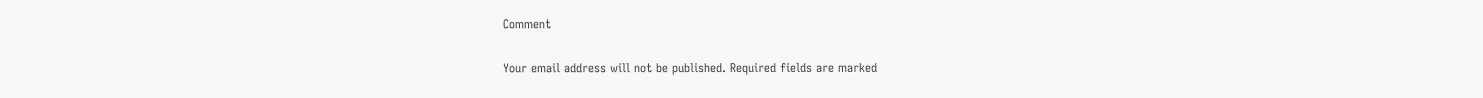Comment

Your email address will not be published. Required fields are marked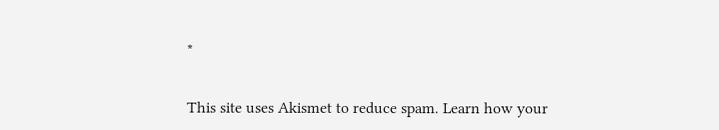*


This site uses Akismet to reduce spam. Learn how your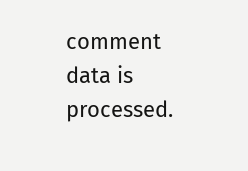comment data is processed.